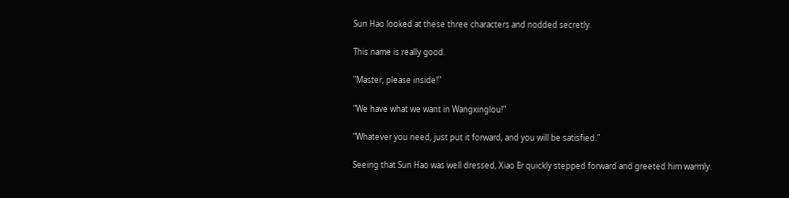Sun Hao looked at these three characters and nodded secretly.

This name is really good.

"Master, please inside!"

"We have what we want in Wangxinglou!"

"Whatever you need, just put it forward, and you will be satisfied."

Seeing that Sun Hao was well dressed, Xiao Er quickly stepped forward and greeted him warmly.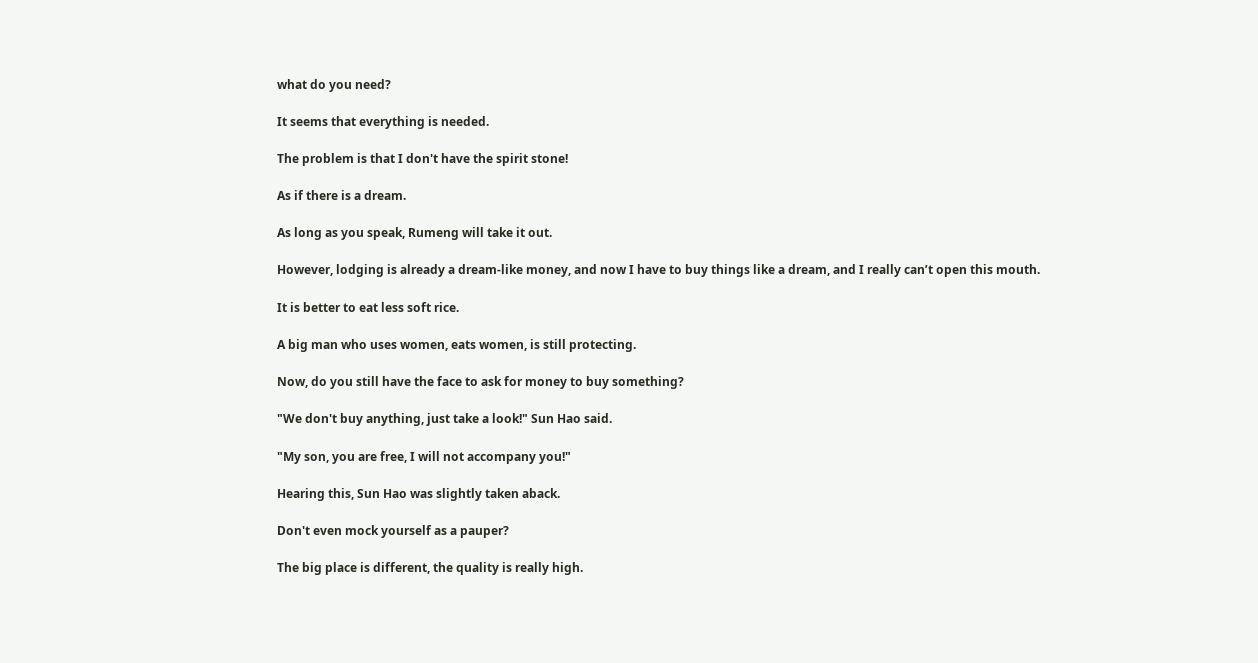what do you need?

It seems that everything is needed.

The problem is that I don't have the spirit stone!

As if there is a dream.

As long as you speak, Rumeng will take it out.

However, lodging is already a dream-like money, and now I have to buy things like a dream, and I really can’t open this mouth.

It is better to eat less soft rice.

A big man who uses women, eats women, is still protecting.

Now, do you still have the face to ask for money to buy something?

"We don't buy anything, just take a look!" Sun Hao said.

"My son, you are free, I will not accompany you!"

Hearing this, Sun Hao was slightly taken aback.

Don't even mock yourself as a pauper?

The big place is different, the quality is really high.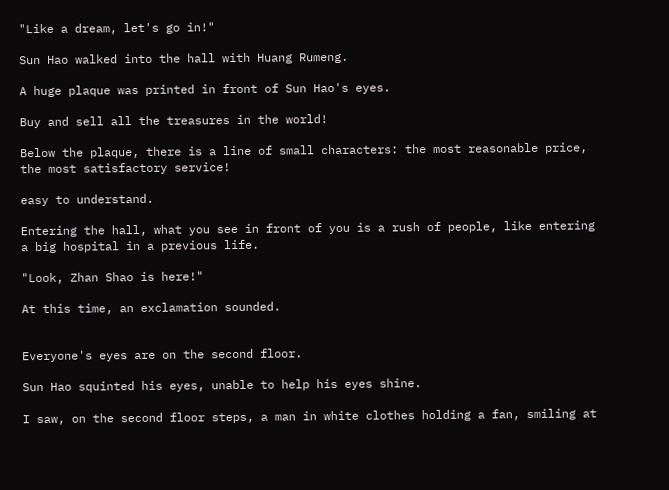"Like a dream, let's go in!"

Sun Hao walked into the hall with Huang Rumeng.

A huge plaque was printed in front of Sun Hao's eyes.

Buy and sell all the treasures in the world!

Below the plaque, there is a line of small characters: the most reasonable price, the most satisfactory service!

easy to understand.

Entering the hall, what you see in front of you is a rush of people, like entering a big hospital in a previous life.

"Look, Zhan Shao is here!"

At this time, an exclamation sounded.


Everyone's eyes are on the second floor.

Sun Hao squinted his eyes, unable to help his eyes shine.

I saw, on the second floor steps, a man in white clothes holding a fan, smiling at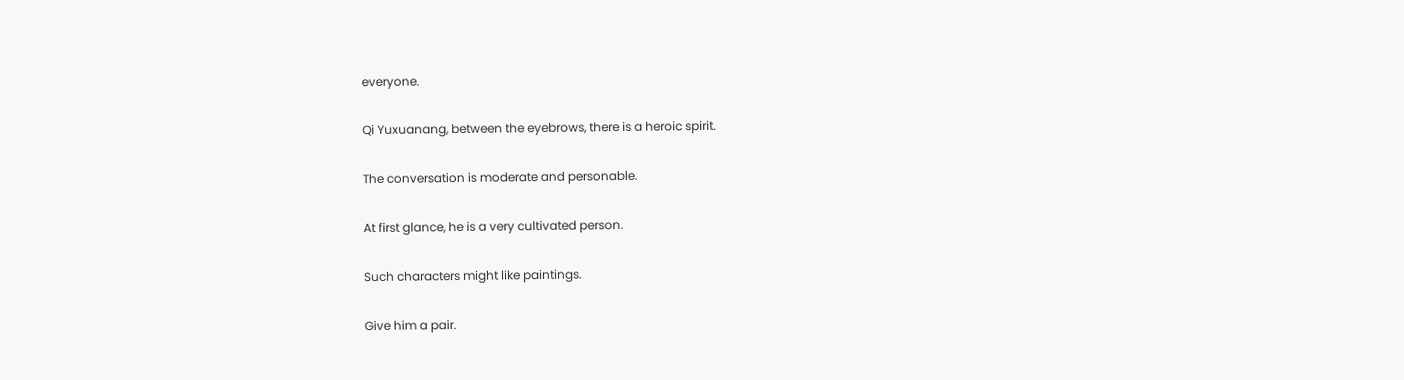everyone.

Qi Yuxuanang, between the eyebrows, there is a heroic spirit.

The conversation is moderate and personable.

At first glance, he is a very cultivated person.

Such characters might like paintings.

Give him a pair.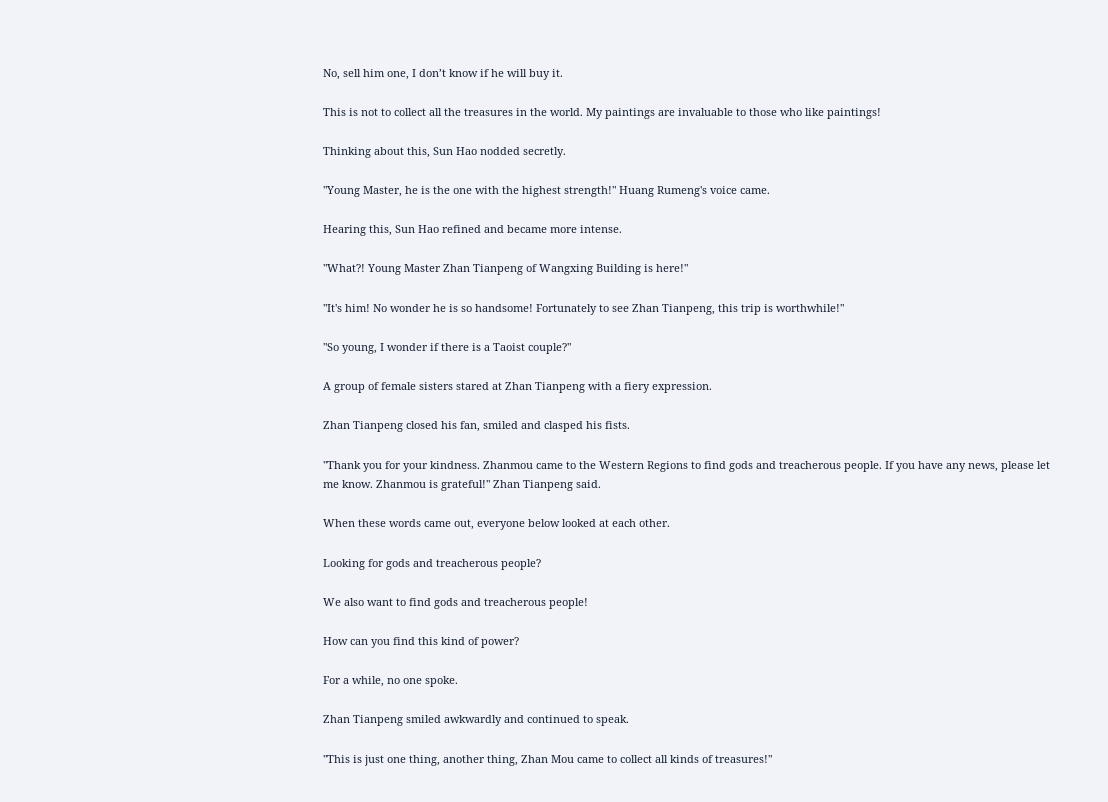No, sell him one, I don’t know if he will buy it.

This is not to collect all the treasures in the world. My paintings are invaluable to those who like paintings!

Thinking about this, Sun Hao nodded secretly.

"Young Master, he is the one with the highest strength!" Huang Rumeng's voice came.

Hearing this, Sun Hao refined and became more intense.

"What?! Young Master Zhan Tianpeng of Wangxing Building is here!"

"It's him! No wonder he is so handsome! Fortunately to see Zhan Tianpeng, this trip is worthwhile!"

"So young, I wonder if there is a Taoist couple?"

A group of female sisters stared at Zhan Tianpeng with a fiery expression.

Zhan Tianpeng closed his fan, smiled and clasped his fists.

"Thank you for your kindness. Zhanmou came to the Western Regions to find gods and treacherous people. If you have any news, please let me know. Zhanmou is grateful!" Zhan Tianpeng said.

When these words came out, everyone below looked at each other.

Looking for gods and treacherous people?

We also want to find gods and treacherous people!

How can you find this kind of power?

For a while, no one spoke.

Zhan Tianpeng smiled awkwardly and continued to speak.

"This is just one thing, another thing, Zhan Mou came to collect all kinds of treasures!"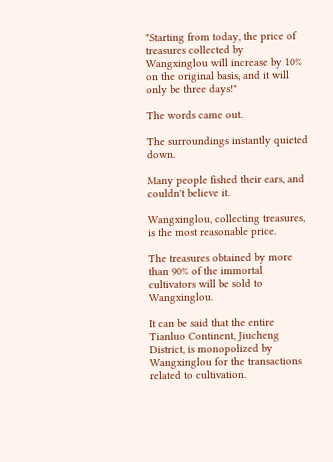"Starting from today, the price of treasures collected by Wangxinglou will increase by 10% on the original basis, and it will only be three days!"

The words came out.

The surroundings instantly quieted down.

Many people fished their ears, and couldn't believe it.

Wangxinglou, collecting treasures, is the most reasonable price.

The treasures obtained by more than 90% of the immortal cultivators will be sold to Wangxinglou.

It can be said that the entire Tianluo Continent, Jiucheng District, is monopolized by Wangxinglou for the transactions related to cultivation.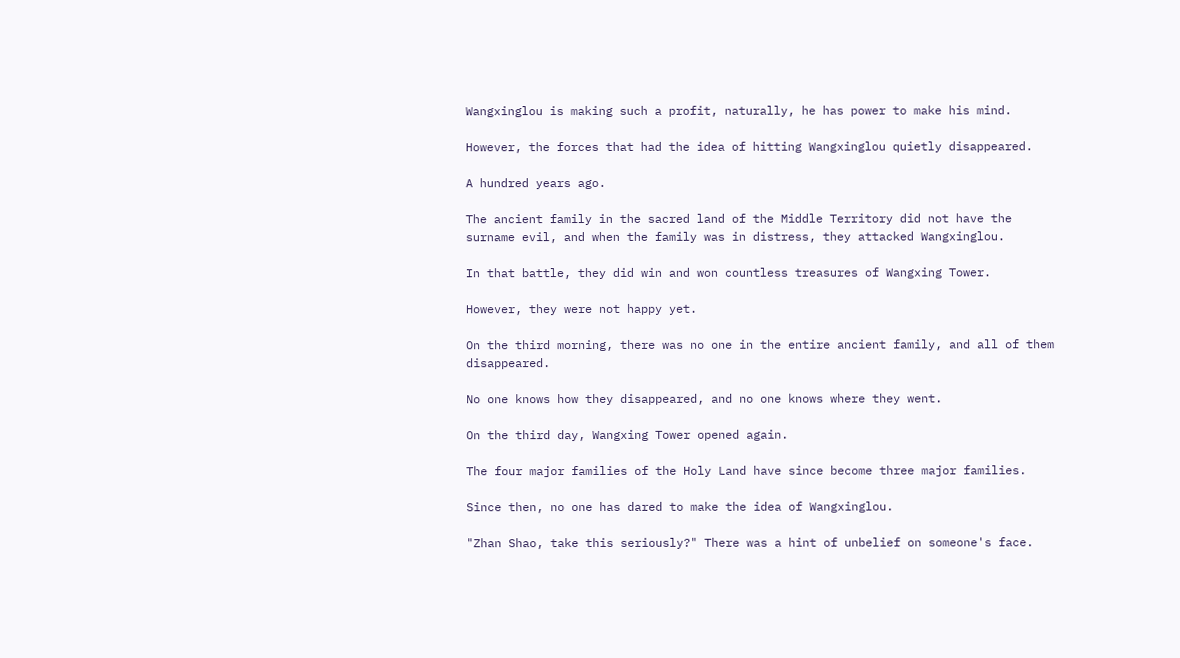Wangxinglou is making such a profit, naturally, he has power to make his mind.

However, the forces that had the idea of hitting Wangxinglou quietly disappeared.

A hundred years ago.

The ancient family in the sacred land of the Middle Territory did not have the surname evil, and when the family was in distress, they attacked Wangxinglou.

In that battle, they did win and won countless treasures of Wangxing Tower.

However, they were not happy yet.

On the third morning, there was no one in the entire ancient family, and all of them disappeared.

No one knows how they disappeared, and no one knows where they went.

On the third day, Wangxing Tower opened again.

The four major families of the Holy Land have since become three major families.

Since then, no one has dared to make the idea of Wangxinglou.

"Zhan Shao, take this seriously?" There was a hint of unbelief on someone's face.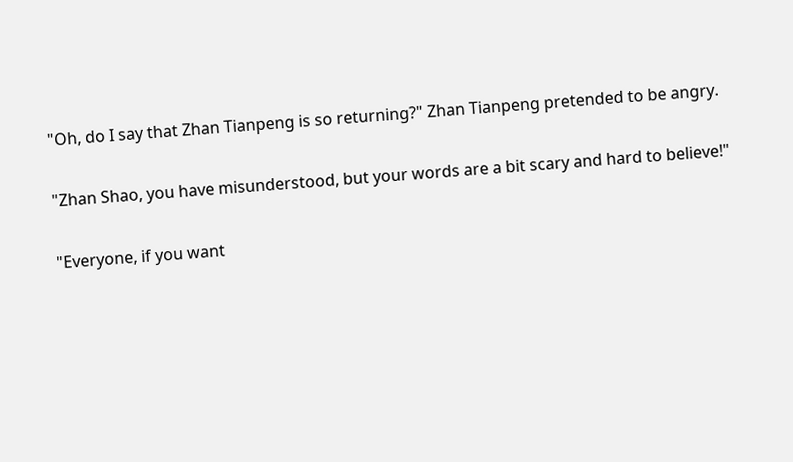"Oh, do I say that Zhan Tianpeng is so returning?" Zhan Tianpeng pretended to be angry.

"Zhan Shao, you have misunderstood, but your words are a bit scary and hard to believe!"

"Everyone, if you want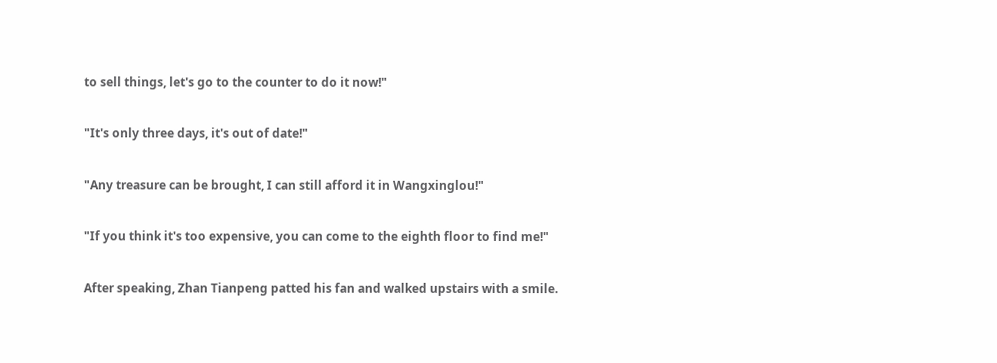to sell things, let's go to the counter to do it now!"

"It's only three days, it's out of date!"

"Any treasure can be brought, I can still afford it in Wangxinglou!"

"If you think it's too expensive, you can come to the eighth floor to find me!"

After speaking, Zhan Tianpeng patted his fan and walked upstairs with a smile.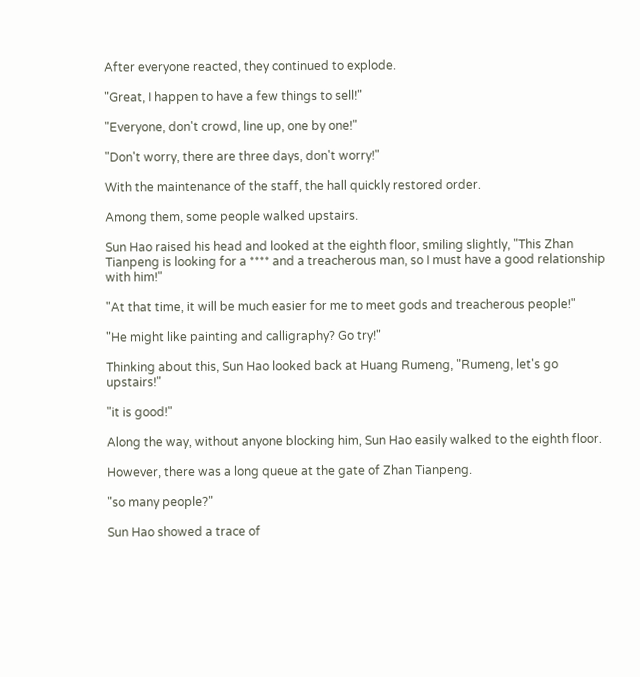After everyone reacted, they continued to explode.

"Great, I happen to have a few things to sell!"

"Everyone, don't crowd, line up, one by one!"

"Don't worry, there are three days, don't worry!"

With the maintenance of the staff, the hall quickly restored order.

Among them, some people walked upstairs.

Sun Hao raised his head and looked at the eighth floor, smiling slightly, "This Zhan Tianpeng is looking for a **** and a treacherous man, so I must have a good relationship with him!"

"At that time, it will be much easier for me to meet gods and treacherous people!"

"He might like painting and calligraphy? Go try!"

Thinking about this, Sun Hao looked back at Huang Rumeng, "Rumeng, let's go upstairs!"

"it is good!"

Along the way, without anyone blocking him, Sun Hao easily walked to the eighth floor.

However, there was a long queue at the gate of Zhan Tianpeng.

"so many people?"

Sun Hao showed a trace of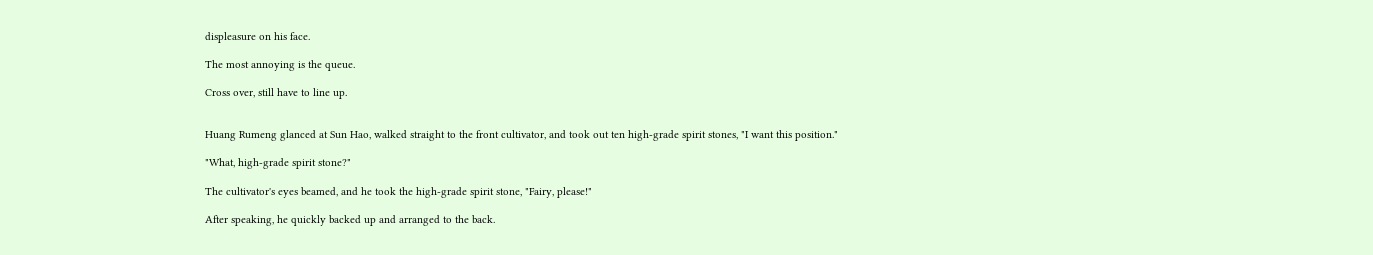displeasure on his face.

The most annoying is the queue.

Cross over, still have to line up.


Huang Rumeng glanced at Sun Hao, walked straight to the front cultivator, and took out ten high-grade spirit stones, "I want this position."

"What, high-grade spirit stone?"

The cultivator's eyes beamed, and he took the high-grade spirit stone, "Fairy, please!"

After speaking, he quickly backed up and arranged to the back.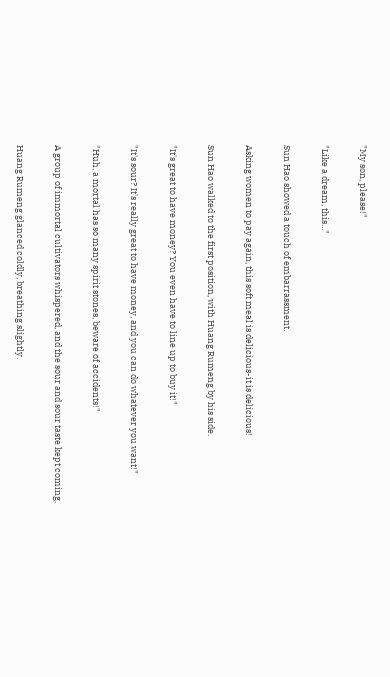"My son, please!"

"Like a dream, this..."

Sun Hao showed a touch of embarrassment.

Asking women to pay again, this soft meal is delicious-it is delicious!

Sun Hao walked to the first position, with Huang Rumeng by his side.

"It's great to have money? You even have to line up to buy it!"

"It's sour? It's really great to have money, and you can do whatever you want!"

"Huh, a mortal has so many spirit stones, beware of accidents!"

A group of immortal cultivators whispered, and the sour and sour taste kept coming.

Huang Rumeng glanced coldly, breathing slightly.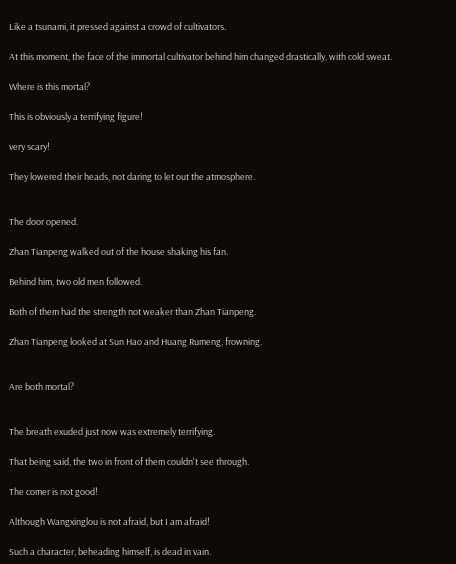Like a tsunami, it pressed against a crowd of cultivators.

At this moment, the face of the immortal cultivator behind him changed drastically, with cold sweat.

Where is this mortal?

This is obviously a terrifying figure!

very scary!

They lowered their heads, not daring to let out the atmosphere.


The door opened.

Zhan Tianpeng walked out of the house shaking his fan.

Behind him, two old men followed.

Both of them had the strength not weaker than Zhan Tianpeng.

Zhan Tianpeng looked at Sun Hao and Huang Rumeng, frowning.


Are both mortal?


The breath exuded just now was extremely terrifying.

That being said, the two in front of them couldn't see through.

The comer is not good!

Although Wangxinglou is not afraid, but I am afraid!

Such a character, beheading himself, is dead in vain.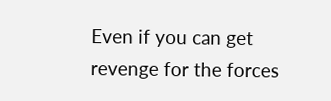Even if you can get revenge for the forces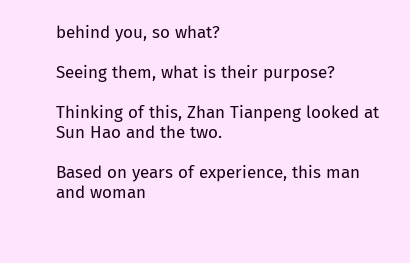behind you, so what?

Seeing them, what is their purpose?

Thinking of this, Zhan Tianpeng looked at Sun Hao and the two.

Based on years of experience, this man and woman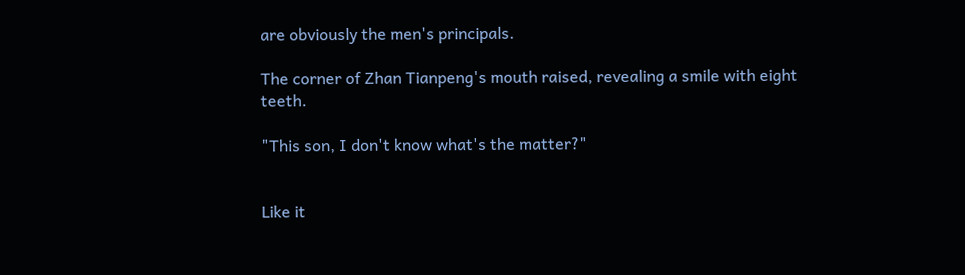are obviously the men's principals.

The corner of Zhan Tianpeng's mouth raised, revealing a smile with eight teeth.

"This son, I don't know what's the matter?"


Like it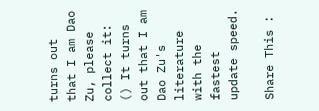turns out that I am Dao Zu, please collect it: () It turns out that I am Dao Zu's literature with the fastest update speed.

Share This :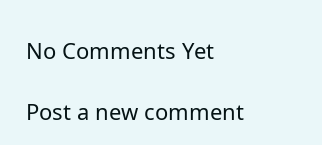No Comments Yet

Post a new comment